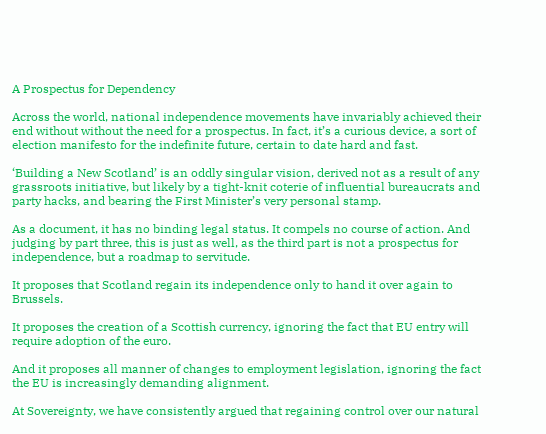A Prospectus for Dependency

Across the world, national independence movements have invariably achieved their end without without the need for a prospectus. In fact, it’s a curious device, a sort of election manifesto for the indefinite future, certain to date hard and fast.

‘Building a New Scotland’ is an oddly singular vision, derived not as a result of any grassroots initiative, but likely by a tight-knit coterie of influential bureaucrats and party hacks, and bearing the First Minister’s very personal stamp.

As a document, it has no binding legal status. It compels no course of action. And judging by part three, this is just as well, as the third part is not a prospectus for independence, but a roadmap to servitude.

It proposes that Scotland regain its independence only to hand it over again to Brussels.

It proposes the creation of a Scottish currency, ignoring the fact that EU entry will require adoption of the euro.

And it proposes all manner of changes to employment legislation, ignoring the fact the EU is increasingly demanding alignment.

At Sovereignty, we have consistently argued that regaining control over our natural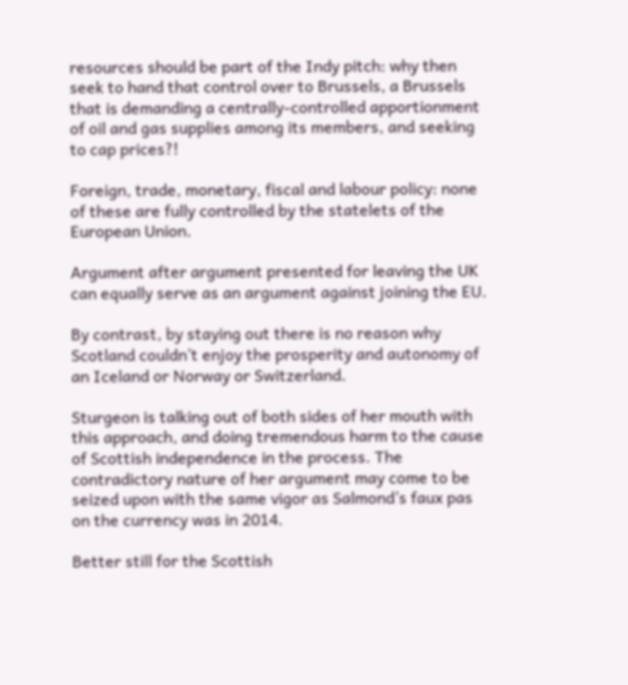resources should be part of the Indy pitch: why then seek to hand that control over to Brussels, a Brussels that is demanding a centrally-controlled apportionment of oil and gas supplies among its members, and seeking to cap prices?!

Foreign, trade, monetary, fiscal and labour policy: none of these are fully controlled by the statelets of the European Union.

Argument after argument presented for leaving the UK can equally serve as an argument against joining the EU.

By contrast, by staying out there is no reason why Scotland couldn’t enjoy the prosperity and autonomy of an Iceland or Norway or Switzerland.

Sturgeon is talking out of both sides of her mouth with this approach, and doing tremendous harm to the cause of Scottish independence in the process. The contradictory nature of her argument may come to be seized upon with the same vigor as Salmond’s faux pas on the currency was in 2014.

Better still for the Scottish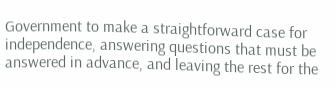Government to make a straightforward case for independence, answering questions that must be answered in advance, and leaving the rest for the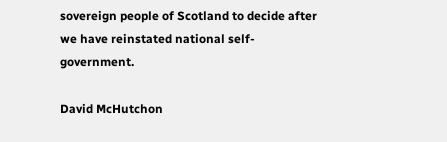sovereign people of Scotland to decide after we have reinstated national self-government.

David McHutchon